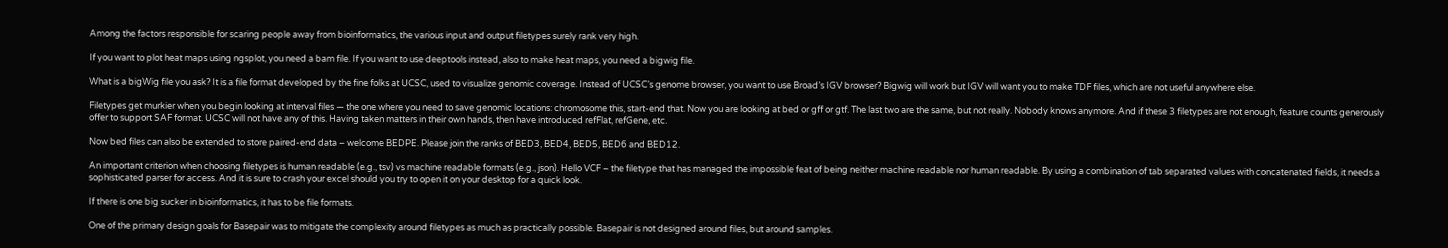Among the factors responsible for scaring people away from bioinformatics, the various input and output filetypes surely rank very high.

If you want to plot heat maps using ngsplot, you need a bam file. If you want to use deeptools instead, also to make heat maps, you need a bigwig file.

What is a bigWig file you ask? It is a file format developed by the fine folks at UCSC, used to visualize genomic coverage. Instead of UCSC’s genome browser, you want to use Broad’s IGV browser? Bigwig will work but IGV will want you to make TDF files, which are not useful anywhere else.

Filetypes get murkier when you begin looking at interval files — the one where you need to save genomic locations: chromosome this, start-end that. Now you are looking at bed or gff or gtf. The last two are the same, but not really. Nobody knows anymore. And if these 3 filetypes are not enough, feature counts generously offer to support SAF format. UCSC will not have any of this. Having taken matters in their own hands, then have introduced refFlat, refGene, etc.

Now bed files can also be extended to store paired-end data – welcome BEDPE. Please join the ranks of BED3, BED4, BED5, BED6 and BED12.

An important criterion when choosing filetypes is human readable (e.g., tsv) vs machine readable formats (e.g., json). Hello VCF – the filetype that has managed the impossible feat of being neither machine readable nor human readable. By using a combination of tab separated values with concatenated fields, it needs a sophisticated parser for access. And it is sure to crash your excel should you try to open it on your desktop for a quick look.

If there is one big sucker in bioinformatics, it has to be file formats.

One of the primary design goals for Basepair was to mitigate the complexity around filetypes as much as practically possible. Basepair is not designed around files, but around samples.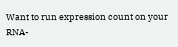Want to run expression count on your RNA-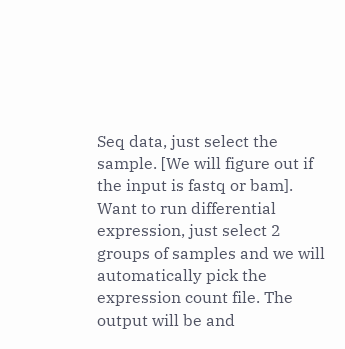Seq data, just select the sample. [We will figure out if the input is fastq or bam]. Want to run differential expression, just select 2 groups of samples and we will automatically pick the expression count file. The output will be and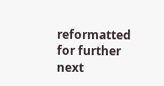reformatted for further next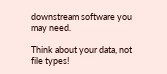downstream software you may need.

Think about your data, not file types!